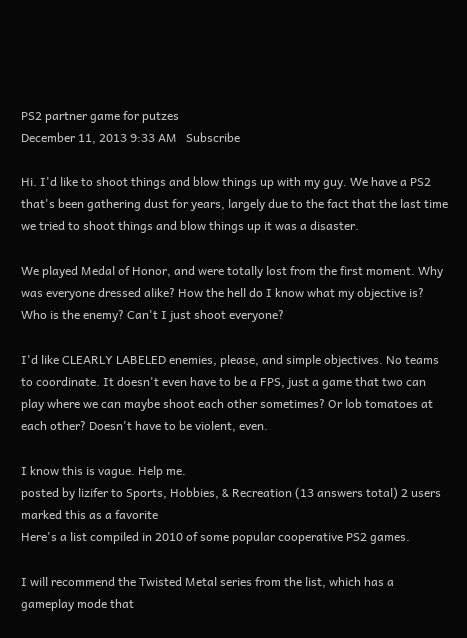PS2 partner game for putzes
December 11, 2013 9:33 AM   Subscribe

Hi. I'd like to shoot things and blow things up with my guy. We have a PS2 that's been gathering dust for years, largely due to the fact that the last time we tried to shoot things and blow things up it was a disaster.

We played Medal of Honor, and were totally lost from the first moment. Why was everyone dressed alike? How the hell do I know what my objective is? Who is the enemy? Can't I just shoot everyone?

I'd like CLEARLY LABELED enemies, please, and simple objectives. No teams to coordinate. It doesn't even have to be a FPS, just a game that two can play where we can maybe shoot each other sometimes? Or lob tomatoes at each other? Doesn't have to be violent, even.

I know this is vague. Help me.
posted by lizifer to Sports, Hobbies, & Recreation (13 answers total) 2 users marked this as a favorite
Here's a list compiled in 2010 of some popular cooperative PS2 games.

I will recommend the Twisted Metal series from the list, which has a gameplay mode that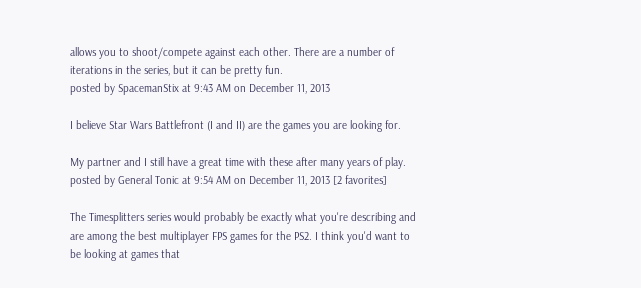allows you to shoot/compete against each other. There are a number of iterations in the series, but it can be pretty fun.
posted by SpacemanStix at 9:43 AM on December 11, 2013

I believe Star Wars Battlefront (I and II) are the games you are looking for.

My partner and I still have a great time with these after many years of play.
posted by General Tonic at 9:54 AM on December 11, 2013 [2 favorites]

The Timesplitters series would probably be exactly what you're describing and are among the best multiplayer FPS games for the PS2. I think you'd want to be looking at games that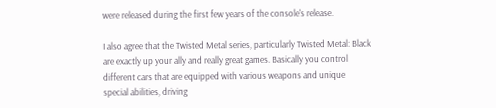were released during the first few years of the console's release.

I also agree that the Twisted Metal series, particularly Twisted Metal: Black are exactly up your ally and really great games. Basically you control different cars that are equipped with various weapons and unique special abilities, driving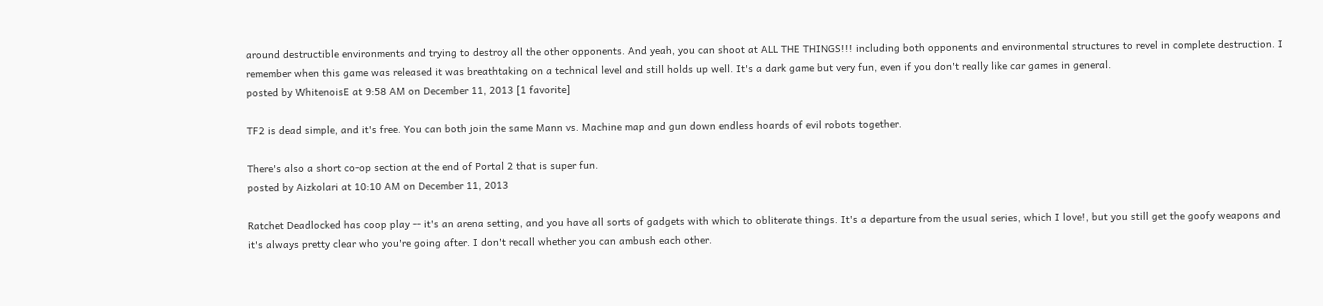around destructible environments and trying to destroy all the other opponents. And yeah, you can shoot at ALL THE THINGS!!! including both opponents and environmental structures to revel in complete destruction. I remember when this game was released it was breathtaking on a technical level and still holds up well. It's a dark game but very fun, even if you don't really like car games in general.
posted by WhitenoisE at 9:58 AM on December 11, 2013 [1 favorite]

TF2 is dead simple, and it's free. You can both join the same Mann vs. Machine map and gun down endless hoards of evil robots together.

There's also a short co-op section at the end of Portal 2 that is super fun.
posted by Aizkolari at 10:10 AM on December 11, 2013

Ratchet Deadlocked has coop play -- it's an arena setting, and you have all sorts of gadgets with which to obliterate things. It's a departure from the usual series, which I love!, but you still get the goofy weapons and it's always pretty clear who you're going after. I don't recall whether you can ambush each other.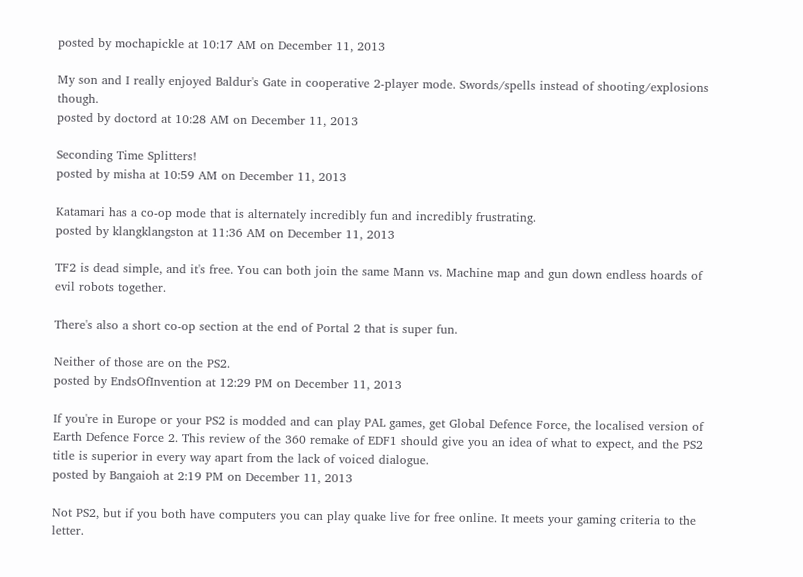posted by mochapickle at 10:17 AM on December 11, 2013

My son and I really enjoyed Baldur's Gate in cooperative 2-player mode. Swords/spells instead of shooting/explosions though.
posted by doctord at 10:28 AM on December 11, 2013

Seconding Time Splitters!
posted by misha at 10:59 AM on December 11, 2013

Katamari has a co-op mode that is alternately incredibly fun and incredibly frustrating.
posted by klangklangston at 11:36 AM on December 11, 2013

TF2 is dead simple, and it's free. You can both join the same Mann vs. Machine map and gun down endless hoards of evil robots together.

There's also a short co-op section at the end of Portal 2 that is super fun.

Neither of those are on the PS2.
posted by EndsOfInvention at 12:29 PM on December 11, 2013

If you're in Europe or your PS2 is modded and can play PAL games, get Global Defence Force, the localised version of Earth Defence Force 2. This review of the 360 remake of EDF1 should give you an idea of what to expect, and the PS2 title is superior in every way apart from the lack of voiced dialogue.
posted by Bangaioh at 2:19 PM on December 11, 2013

Not PS2, but if you both have computers you can play quake live for free online. It meets your gaming criteria to the letter.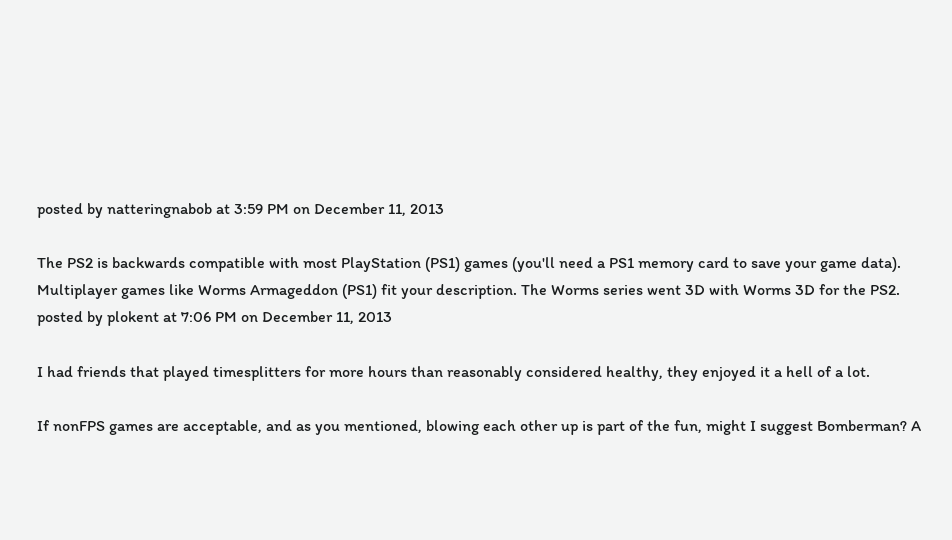posted by natteringnabob at 3:59 PM on December 11, 2013

The PS2 is backwards compatible with most PlayStation (PS1) games (you'll need a PS1 memory card to save your game data). Multiplayer games like Worms Armageddon (PS1) fit your description. The Worms series went 3D with Worms 3D for the PS2.
posted by plokent at 7:06 PM on December 11, 2013

I had friends that played timesplitters for more hours than reasonably considered healthy, they enjoyed it a hell of a lot.

If nonFPS games are acceptable, and as you mentioned, blowing each other up is part of the fun, might I suggest Bomberman? A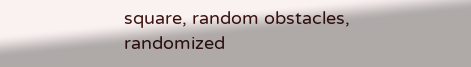square, random obstacles, randomized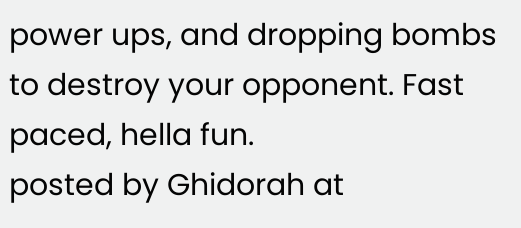power ups, and dropping bombs to destroy your opponent. Fast paced, hella fun.
posted by Ghidorah at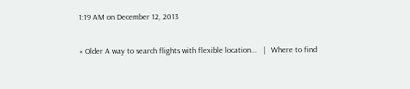1:19 AM on December 12, 2013

« Older A way to search flights with flexible location...   |   Where to find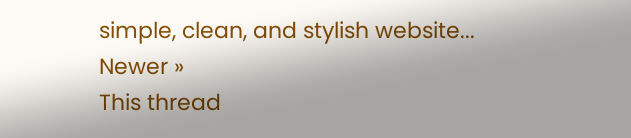simple, clean, and stylish website... Newer »
This thread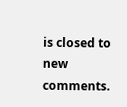is closed to new comments.